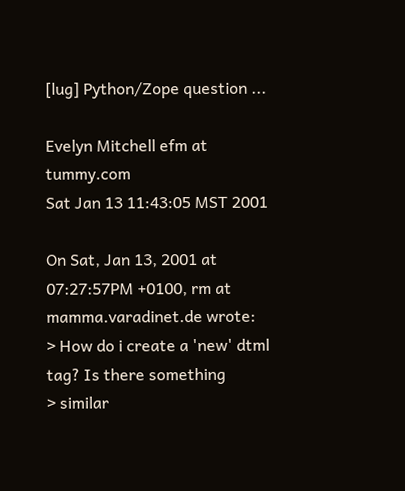[lug] Python/Zope question ...

Evelyn Mitchell efm at tummy.com
Sat Jan 13 11:43:05 MST 2001

On Sat, Jan 13, 2001 at 07:27:57PM +0100, rm at mamma.varadinet.de wrote:
> How do i create a 'new' dtml tag? Is there something
> similar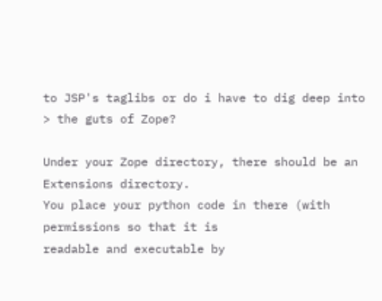to JSP's taglibs or do i have to dig deep into
> the guts of Zope?

Under your Zope directory, there should be an Extensions directory.
You place your python code in there (with permissions so that it is
readable and executable by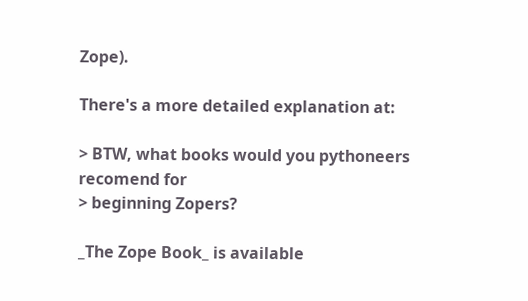Zope).

There's a more detailed explanation at:

> BTW, what books would you pythoneers recomend for
> beginning Zopers?

_The Zope Book_ is available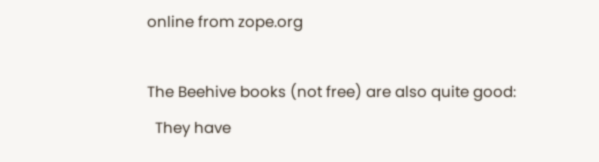online from zope.org

The Beehive books (not free) are also quite good:
  They have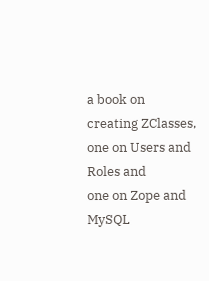a book on creating ZClasses, one on Users and Roles and
one on Zope and MySQL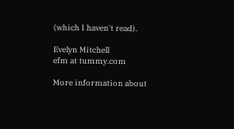(which I haven't read).

Evelyn Mitchell
efm at tummy.com

More information about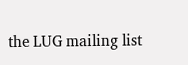the LUG mailing list